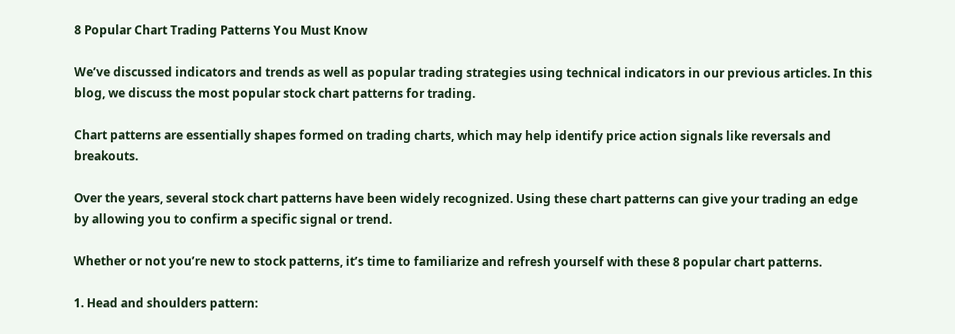8 Popular Chart Trading Patterns You Must Know

We’ve discussed indicators and trends as well as popular trading strategies using technical indicators in our previous articles. In this blog, we discuss the most popular stock chart patterns for trading.

Chart patterns are essentially shapes formed on trading charts, which may help identify price action signals like reversals and breakouts.

Over the years, several stock chart patterns have been widely recognized. Using these chart patterns can give your trading an edge by allowing you to confirm a specific signal or trend.

Whether or not you’re new to stock patterns, it’s time to familiarize and refresh yourself with these 8 popular chart patterns.

1. Head and shoulders pattern: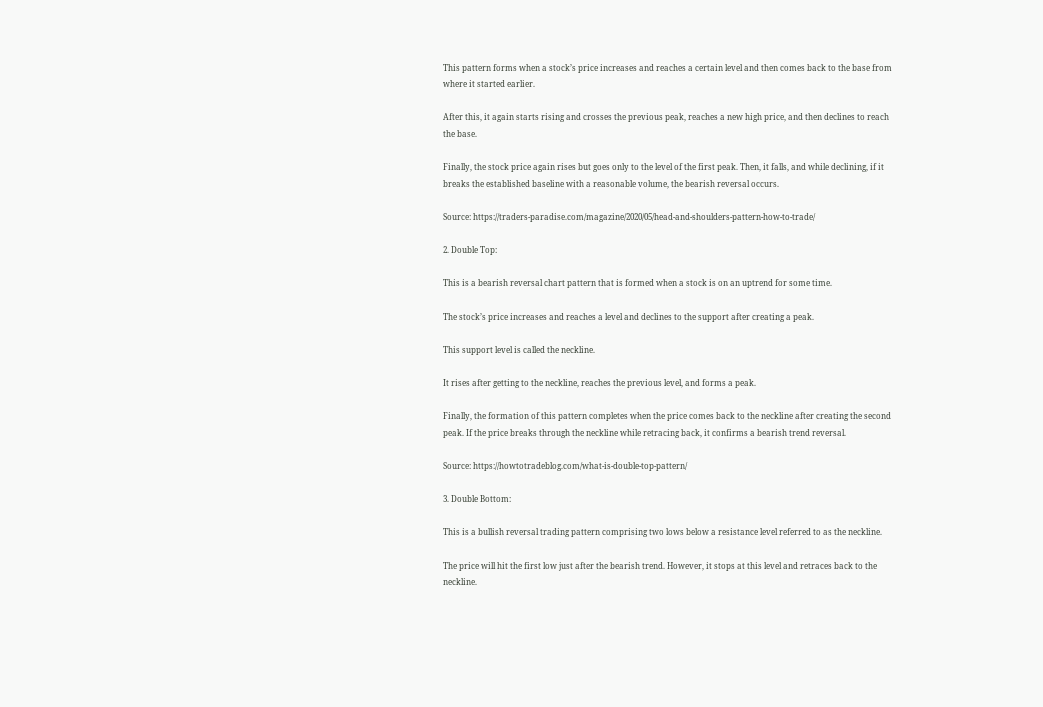This pattern forms when a stock’s price increases and reaches a certain level and then comes back to the base from where it started earlier.

After this, it again starts rising and crosses the previous peak, reaches a new high price, and then declines to reach the base.

Finally, the stock price again rises but goes only to the level of the first peak. Then, it falls, and while declining, if it breaks the established baseline with a reasonable volume, the bearish reversal occurs.

Source: https://traders-paradise.com/magazine/2020/05/head-and-shoulders-pattern-how-to-trade/

2. Double Top:

This is a bearish reversal chart pattern that is formed when a stock is on an uptrend for some time.

The stock’s price increases and reaches a level and declines to the support after creating a peak.

This support level is called the neckline.

It rises after getting to the neckline, reaches the previous level, and forms a peak.

Finally, the formation of this pattern completes when the price comes back to the neckline after creating the second peak. If the price breaks through the neckline while retracing back, it confirms a bearish trend reversal.

Source: https://howtotradeblog.com/what-is-double-top-pattern/

3. Double Bottom:

This is a bullish reversal trading pattern comprising two lows below a resistance level referred to as the neckline.

The price will hit the first low just after the bearish trend. However, it stops at this level and retraces back to the neckline.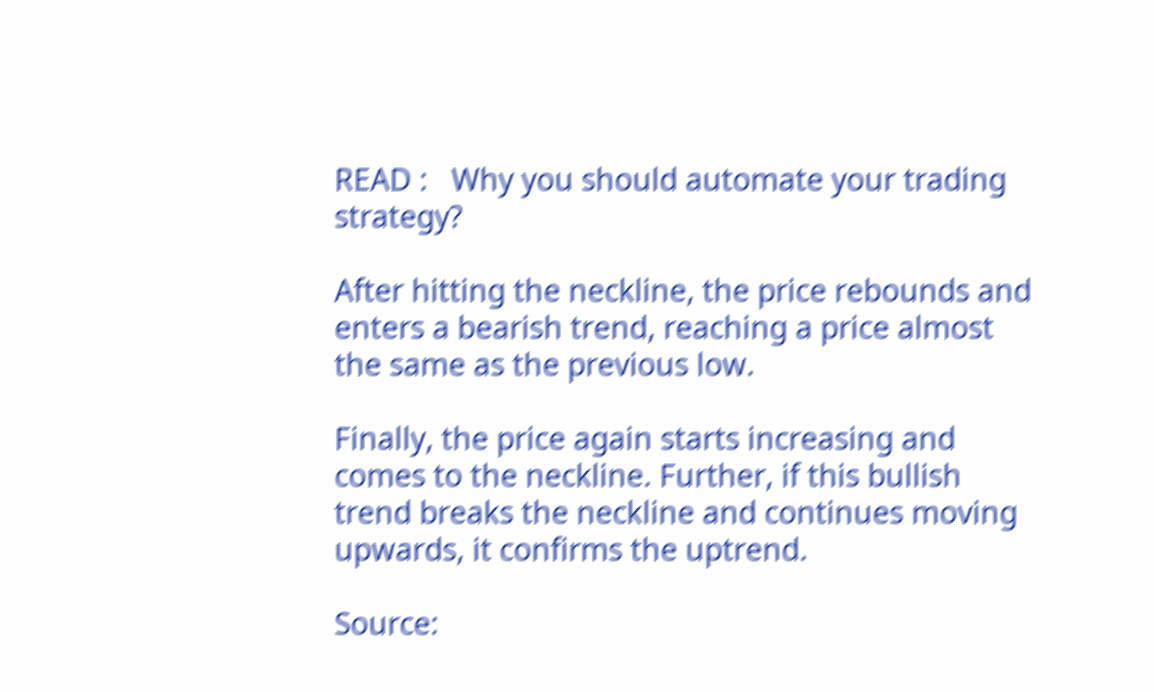READ :   Why you should automate your trading strategy?

After hitting the neckline, the price rebounds and enters a bearish trend, reaching a price almost the same as the previous low.

Finally, the price again starts increasing and comes to the neckline. Further, if this bullish trend breaks the neckline and continues moving upwards, it confirms the uptrend.

Source: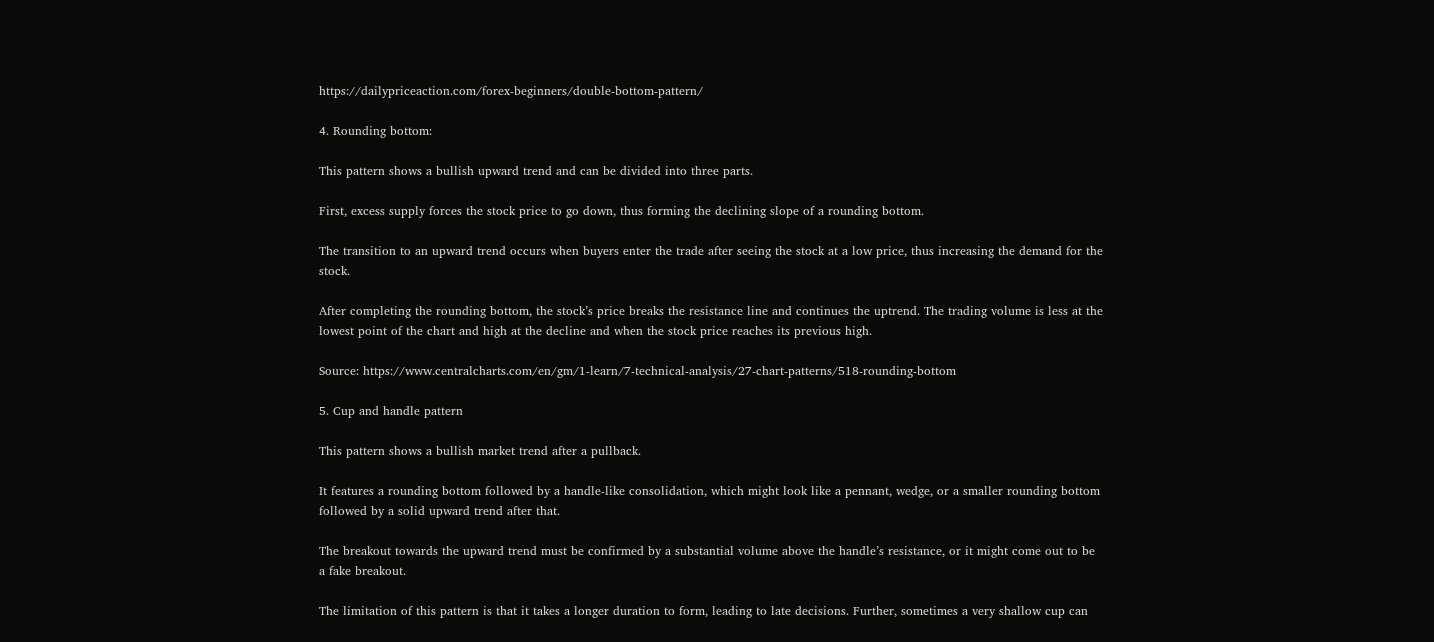https://dailypriceaction.com/forex-beginners/double-bottom-pattern/

4. Rounding bottom:

This pattern shows a bullish upward trend and can be divided into three parts.

First, excess supply forces the stock price to go down, thus forming the declining slope of a rounding bottom.

The transition to an upward trend occurs when buyers enter the trade after seeing the stock at a low price, thus increasing the demand for the stock.

After completing the rounding bottom, the stock’s price breaks the resistance line and continues the uptrend. The trading volume is less at the lowest point of the chart and high at the decline and when the stock price reaches its previous high.

Source: https://www.centralcharts.com/en/gm/1-learn/7-technical-analysis/27-chart-patterns/518-rounding-bottom

5. Cup and handle pattern

This pattern shows a bullish market trend after a pullback.

It features a rounding bottom followed by a handle-like consolidation, which might look like a pennant, wedge, or a smaller rounding bottom followed by a solid upward trend after that.

The breakout towards the upward trend must be confirmed by a substantial volume above the handle’s resistance, or it might come out to be a fake breakout.

The limitation of this pattern is that it takes a longer duration to form, leading to late decisions. Further, sometimes a very shallow cup can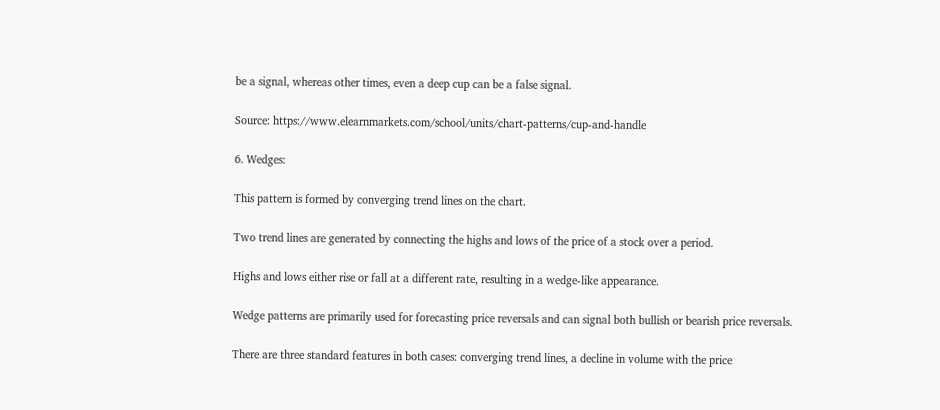be a signal, whereas other times, even a deep cup can be a false signal.

Source: https://www.elearnmarkets.com/school/units/chart-patterns/cup-and-handle

6. Wedges:

This pattern is formed by converging trend lines on the chart.

Two trend lines are generated by connecting the highs and lows of the price of a stock over a period.

Highs and lows either rise or fall at a different rate, resulting in a wedge-like appearance.

Wedge patterns are primarily used for forecasting price reversals and can signal both bullish or bearish price reversals.

There are three standard features in both cases: converging trend lines, a decline in volume with the price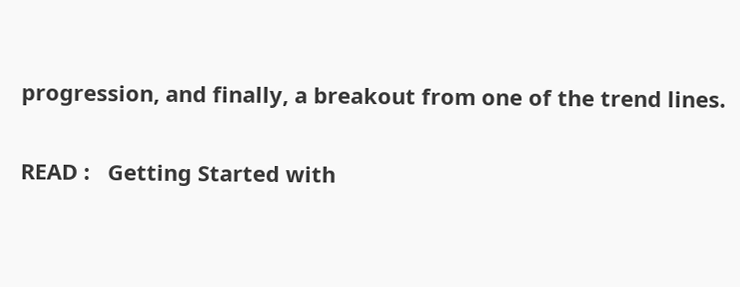progression, and finally, a breakout from one of the trend lines.

READ :   Getting Started with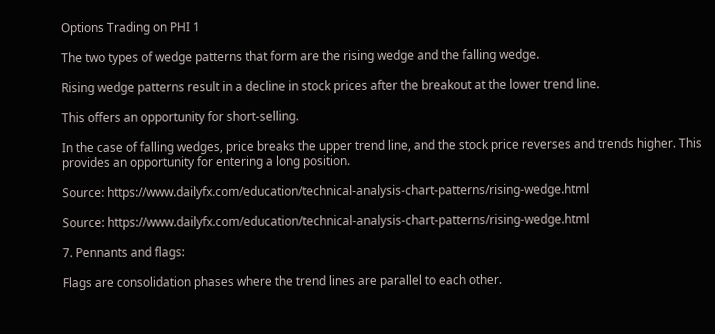Options Trading on PHI 1

The two types of wedge patterns that form are the rising wedge and the falling wedge.

Rising wedge patterns result in a decline in stock prices after the breakout at the lower trend line.

This offers an opportunity for short-selling.

In the case of falling wedges, price breaks the upper trend line, and the stock price reverses and trends higher. This provides an opportunity for entering a long position.

Source: https://www.dailyfx.com/education/technical-analysis-chart-patterns/rising-wedge.html

Source: https://www.dailyfx.com/education/technical-analysis-chart-patterns/rising-wedge.html

7. Pennants and flags:

Flags are consolidation phases where the trend lines are parallel to each other.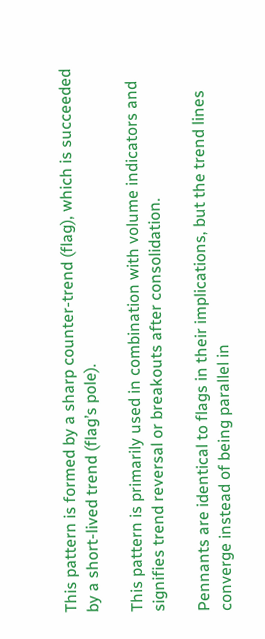This pattern is formed by a sharp counter-trend (flag), which is succeeded by a short-lived trend (flag’s pole).

This pattern is primarily used in combination with volume indicators and signifies trend reversal or breakouts after consolidation.

Pennants are identical to flags in their implications, but the trend lines converge instead of being parallel in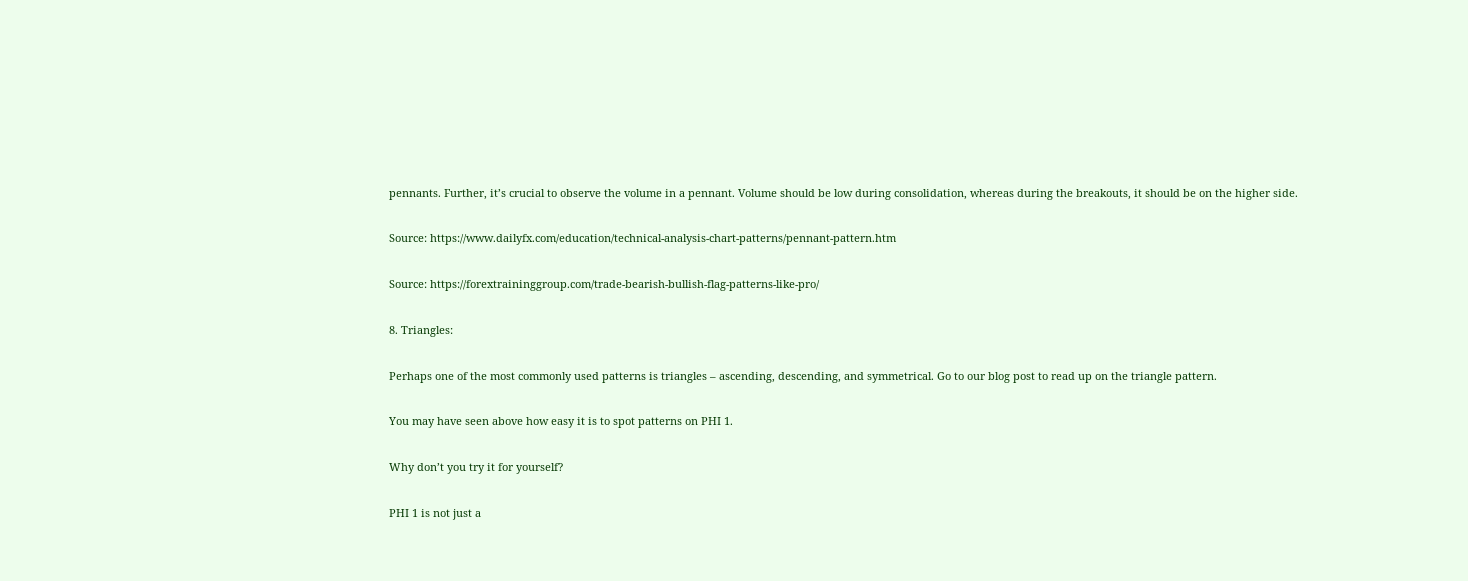pennants. Further, it’s crucial to observe the volume in a pennant. Volume should be low during consolidation, whereas during the breakouts, it should be on the higher side.

Source: https://www.dailyfx.com/education/technical-analysis-chart-patterns/pennant-pattern.htm

Source: https://forextraininggroup.com/trade-bearish-bullish-flag-patterns-like-pro/

8. Triangles:

Perhaps one of the most commonly used patterns is triangles – ascending, descending, and symmetrical. Go to our blog post to read up on the triangle pattern.

You may have seen above how easy it is to spot patterns on PHI 1.

Why don’t you try it for yourself?

PHI 1 is not just a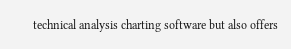technical analysis charting software but also offers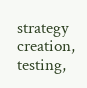strategy creation, testing,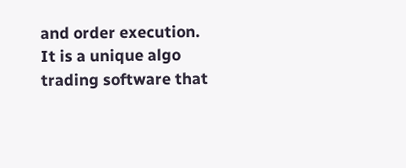and order execution. It is a unique algo trading software that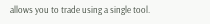allows you to trade using a single tool.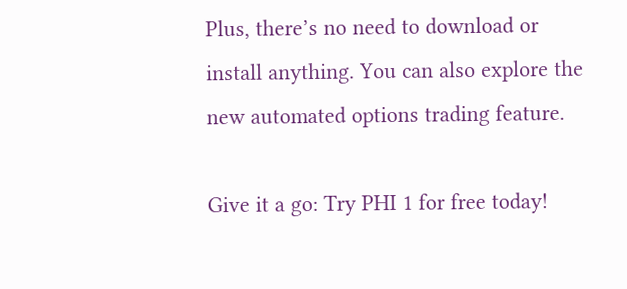Plus, there’s no need to download or install anything. You can also explore the new automated options trading feature.

Give it a go: Try PHI 1 for free today!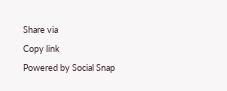Share via
Copy link
Powered by Social Snap